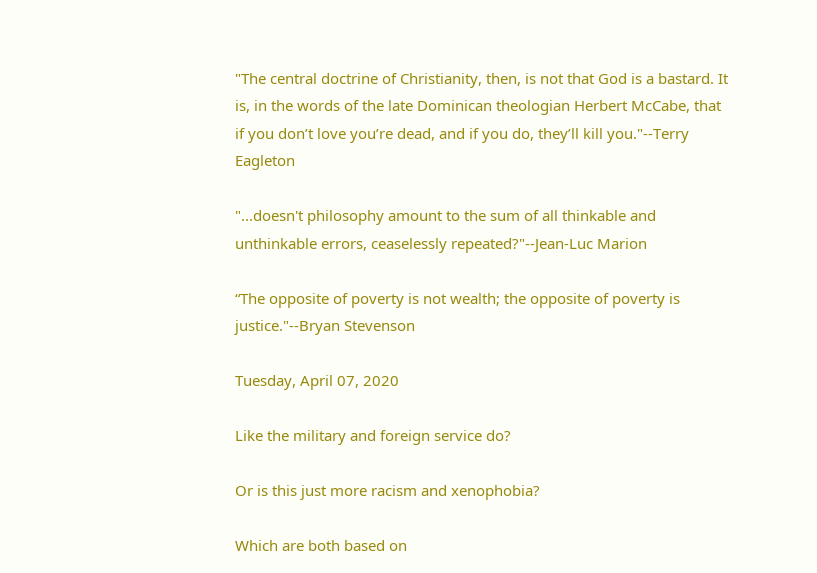"The central doctrine of Christianity, then, is not that God is a bastard. It is, in the words of the late Dominican theologian Herbert McCabe, that if you don’t love you’re dead, and if you do, they’ll kill you."--Terry Eagleton

"...doesn't philosophy amount to the sum of all thinkable and unthinkable errors, ceaselessly repeated?"--Jean-Luc Marion

“The opposite of poverty is not wealth; the opposite of poverty is justice."--Bryan Stevenson

Tuesday, April 07, 2020

Like the military and foreign service do?

Or is this just more racism and xenophobia?

Which are both based on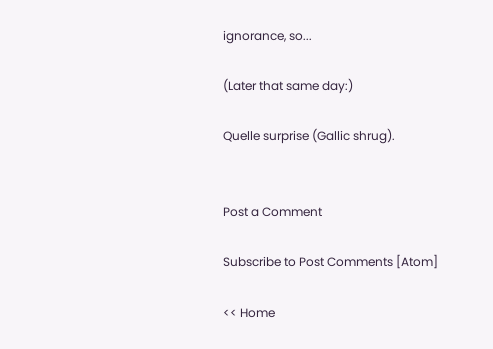ignorance, so...

(Later that same day:)

Quelle surprise (Gallic shrug).


Post a Comment

Subscribe to Post Comments [Atom]

<< Home